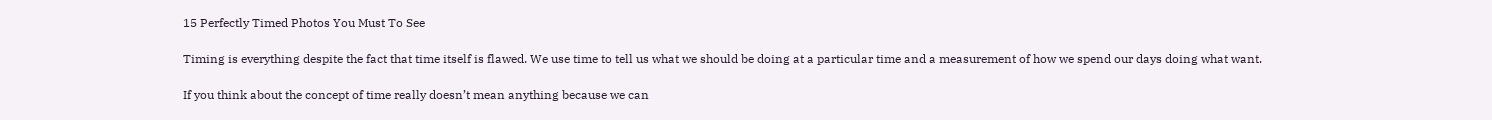15 Perfectly Timed Photos You Must To See

Timing is everything despite the fact that time itself is flawed. We use time to tell us what we should be doing at a particular time and a measurement of how we spend our days doing what want.

If you think about the concept of time really doesn’t mean anything because we can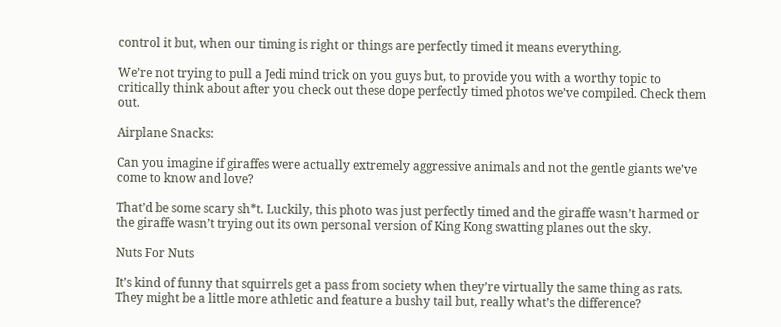control it but, when our timing is right or things are perfectly timed it means everything.

We’re not trying to pull a Jedi mind trick on you guys but, to provide you with a worthy topic to critically think about after you check out these dope perfectly timed photos we’ve compiled. Check them out.

Airplane Snacks:

Can you imagine if giraffes were actually extremely aggressive animals and not the gentle giants we’ve come to know and love?

That’d be some scary sh*t. Luckily, this photo was just perfectly timed and the giraffe wasn’t harmed or the giraffe wasn’t trying out its own personal version of King Kong swatting planes out the sky.

Nuts For Nuts

It’s kind of funny that squirrels get a pass from society when they’re virtually the same thing as rats. They might be a little more athletic and feature a bushy tail but, really what’s the difference?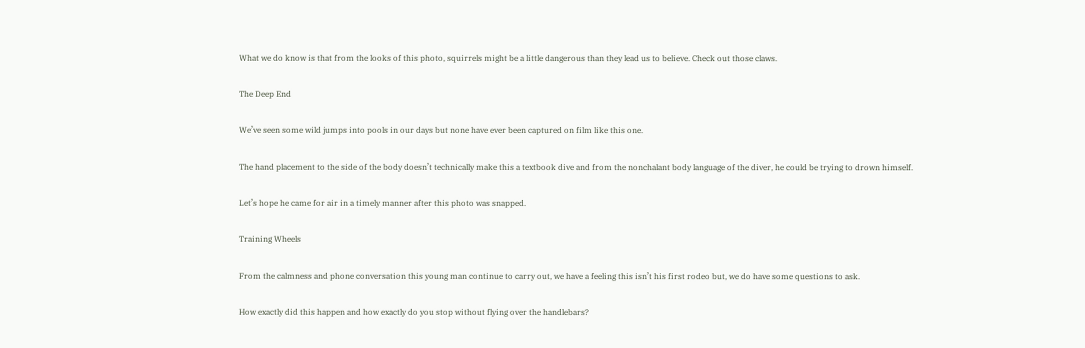What we do know is that from the looks of this photo, squirrels might be a little dangerous than they lead us to believe. Check out those claws.

The Deep End

We’ve seen some wild jumps into pools in our days but none have ever been captured on film like this one.

The hand placement to the side of the body doesn’t technically make this a textbook dive and from the nonchalant body language of the diver, he could be trying to drown himself.

Let’s hope he came for air in a timely manner after this photo was snapped.

Training Wheels

From the calmness and phone conversation this young man continue to carry out, we have a feeling this isn’t his first rodeo but, we do have some questions to ask.

How exactly did this happen and how exactly do you stop without flying over the handlebars?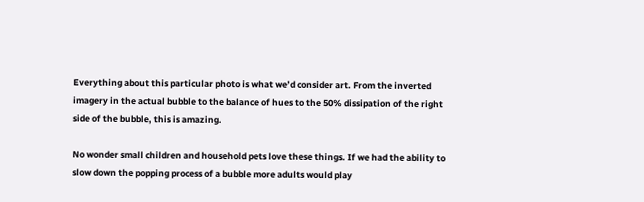Everything about this particular photo is what we’d consider art. From the inverted imagery in the actual bubble to the balance of hues to the 50% dissipation of the right side of the bubble, this is amazing.

No wonder small children and household pets love these things. If we had the ability to slow down the popping process of a bubble more adults would play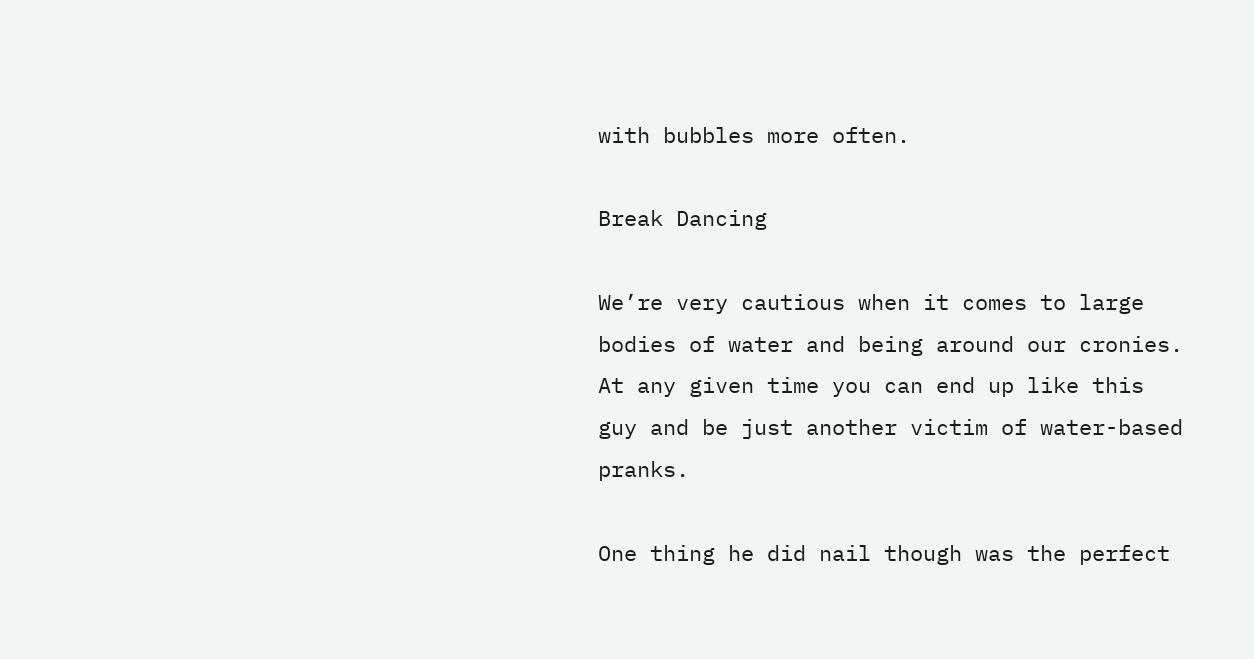with bubbles more often.

Break Dancing

We’re very cautious when it comes to large bodies of water and being around our cronies. At any given time you can end up like this guy and be just another victim of water-based pranks.

One thing he did nail though was the perfect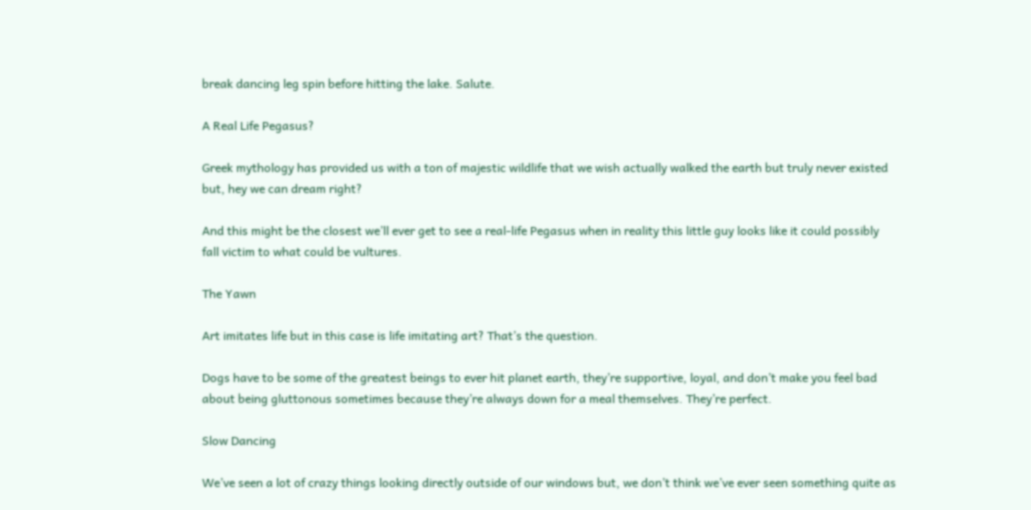break dancing leg spin before hitting the lake. Salute.

A Real Life Pegasus?

Greek mythology has provided us with a ton of majestic wildlife that we wish actually walked the earth but truly never existed but, hey we can dream right?

And this might be the closest we’ll ever get to see a real-life Pegasus when in reality this little guy looks like it could possibly fall victim to what could be vultures.

The Yawn

Art imitates life but in this case is life imitating art? That’s the question.

Dogs have to be some of the greatest beings to ever hit planet earth, they’re supportive, loyal, and don’t make you feel bad about being gluttonous sometimes because they’re always down for a meal themselves. They’re perfect.

Slow Dancing

We’ve seen a lot of crazy things looking directly outside of our windows but, we don’t think we’ve ever seen something quite as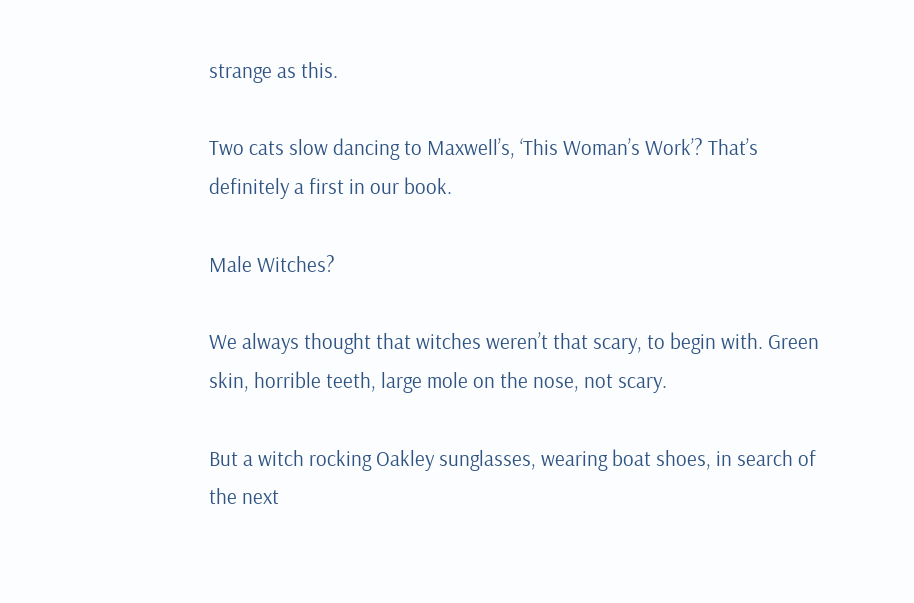strange as this.

Two cats slow dancing to Maxwell’s, ‘This Woman’s Work’? That’s definitely a first in our book.

Male Witches?

We always thought that witches weren’t that scary, to begin with. Green skin, horrible teeth, large mole on the nose, not scary.

But a witch rocking Oakley sunglasses, wearing boat shoes, in search of the next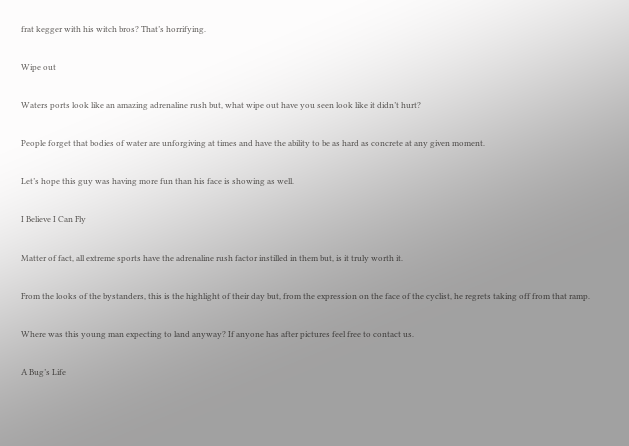frat kegger with his witch bros? That’s horrifying.

Wipe out

Waters ports look like an amazing adrenaline rush but, what wipe out have you seen look like it didn’t hurt?

People forget that bodies of water are unforgiving at times and have the ability to be as hard as concrete at any given moment.

Let’s hope this guy was having more fun than his face is showing as well.

I Believe I Can Fly

Matter of fact, all extreme sports have the adrenaline rush factor instilled in them but, is it truly worth it.

From the looks of the bystanders, this is the highlight of their day but, from the expression on the face of the cyclist, he regrets taking off from that ramp.

Where was this young man expecting to land anyway? If anyone has after pictures feel free to contact us.

A Bug’s Life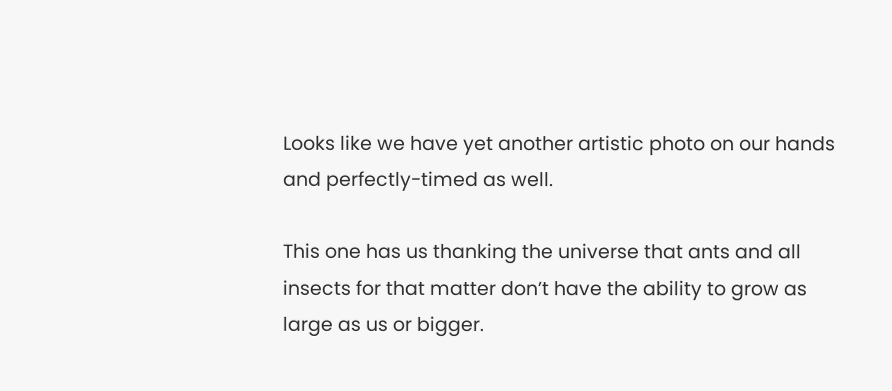Looks like we have yet another artistic photo on our hands and perfectly-timed as well.

This one has us thanking the universe that ants and all insects for that matter don’t have the ability to grow as large as us or bigger.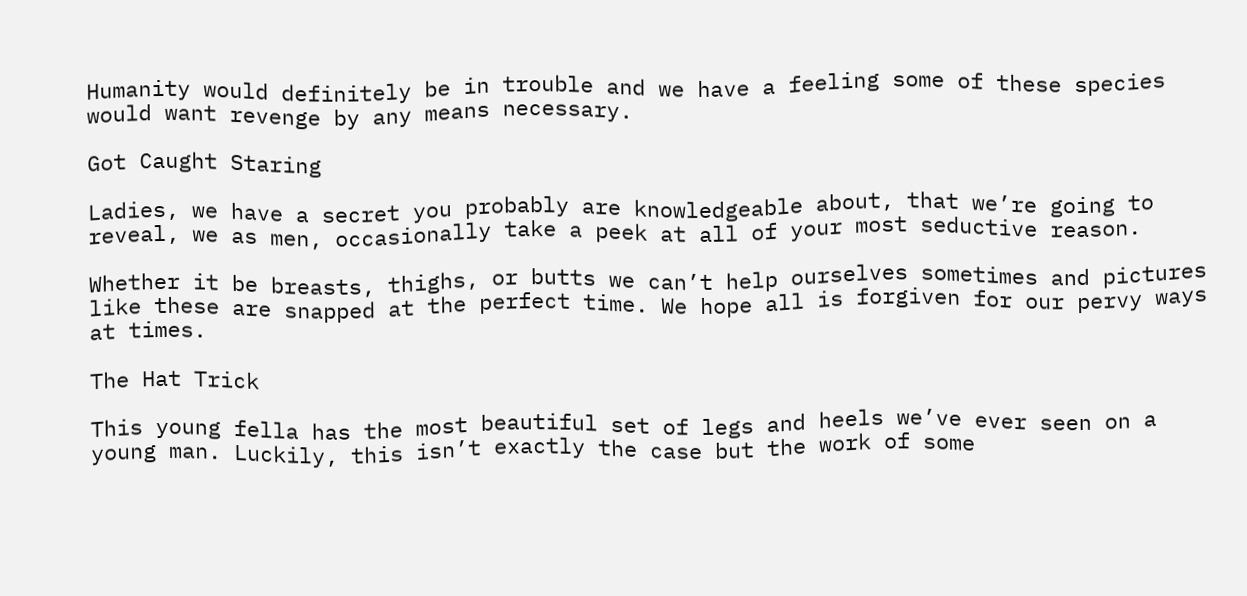Humanity would definitely be in trouble and we have a feeling some of these species would want revenge by any means necessary.

Got Caught Staring

Ladies, we have a secret you probably are knowledgeable about, that we’re going to reveal, we as men, occasionally take a peek at all of your most seductive reason.

Whether it be breasts, thighs, or butts we can’t help ourselves sometimes and pictures like these are snapped at the perfect time. We hope all is forgiven for our pervy ways at times.

The Hat Trick

This young fella has the most beautiful set of legs and heels we’ve ever seen on a young man. Luckily, this isn’t exactly the case but the work of some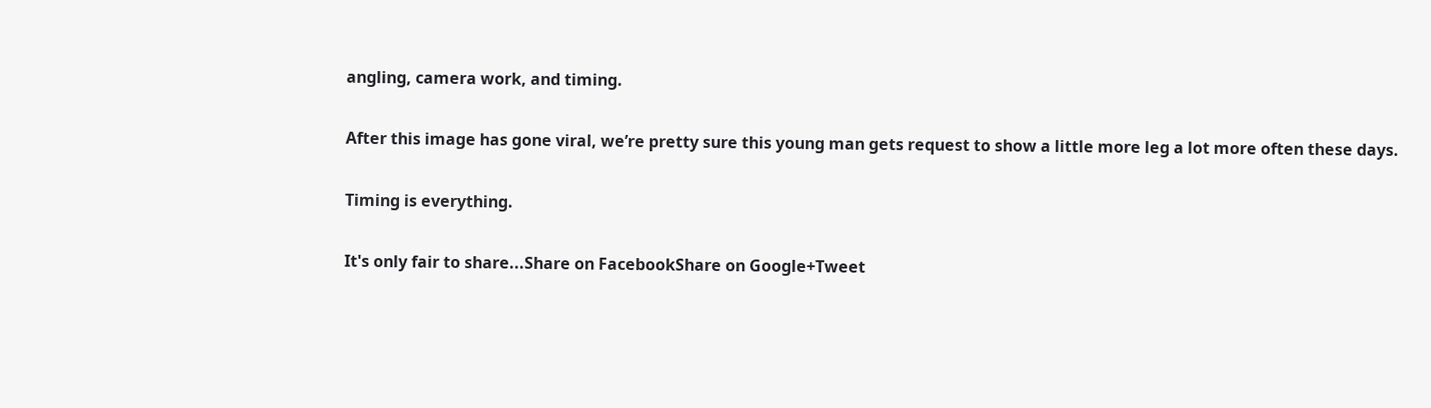angling, camera work, and timing.

After this image has gone viral, we’re pretty sure this young man gets request to show a little more leg a lot more often these days.

Timing is everything.

It's only fair to share...Share on FacebookShare on Google+Tweet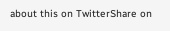about this on TwitterShare on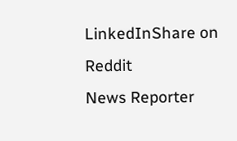LinkedInShare on Reddit
News Reporter